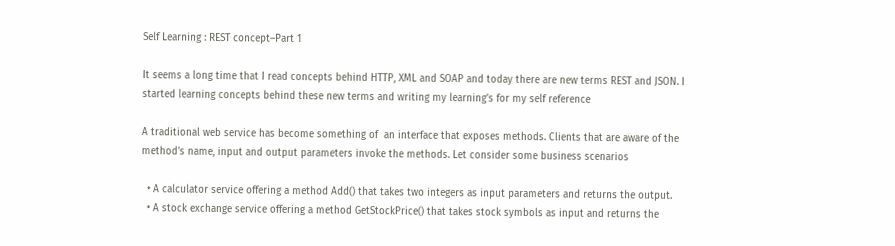Self Learning : REST concept–Part 1

It seems a long time that I read concepts behind HTTP, XML and SOAP and today there are new terms REST and JSON. I started learning concepts behind these new terms and writing my learning’s for my self reference

A traditional web service has become something of  an interface that exposes methods. Clients that are aware of the method’s name, input and output parameters invoke the methods. Let consider some business scenarios

  • A calculator service offering a method Add() that takes two integers as input parameters and returns the output.
  • A stock exchange service offering a method GetStockPrice() that takes stock symbols as input and returns the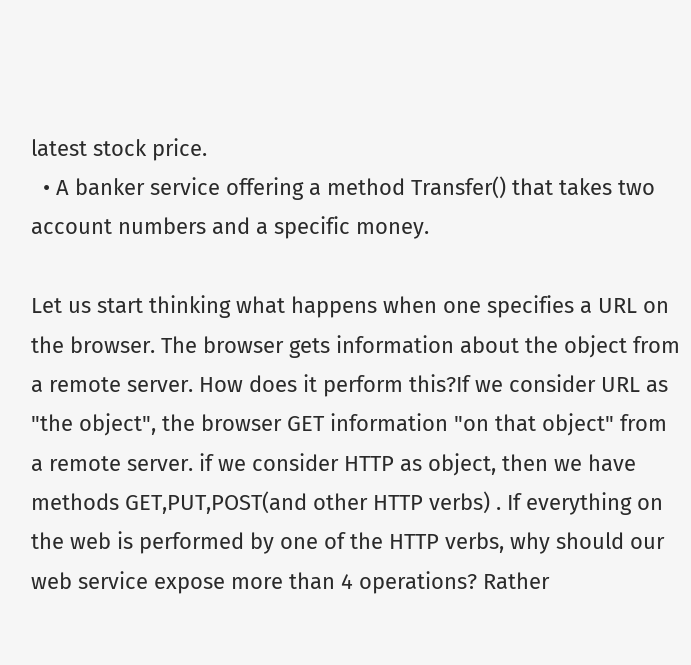latest stock price.
  • A banker service offering a method Transfer() that takes two account numbers and a specific money.

Let us start thinking what happens when one specifies a URL on the browser. The browser gets information about the object from a remote server. How does it perform this?If we consider URL as "the object", the browser GET information "on that object" from a remote server. if we consider HTTP as object, then we have methods GET,PUT,POST(and other HTTP verbs) . If everything on the web is performed by one of the HTTP verbs, why should our web service expose more than 4 operations? Rather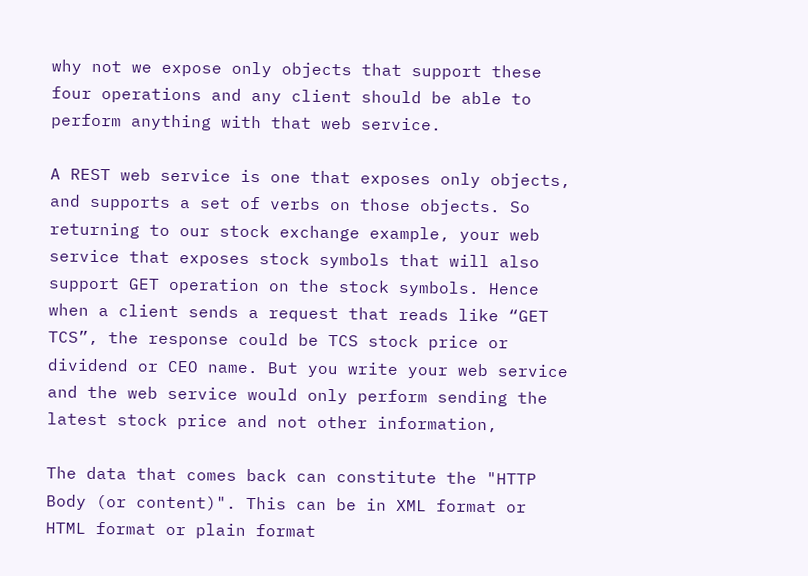why not we expose only objects that support these four operations and any client should be able to perform anything with that web service.

A REST web service is one that exposes only objects, and supports a set of verbs on those objects. So returning to our stock exchange example, your web service that exposes stock symbols that will also support GET operation on the stock symbols. Hence when a client sends a request that reads like “GET TCS”, the response could be TCS stock price or dividend or CEO name. But you write your web service and the web service would only perform sending the latest stock price and not other information,

The data that comes back can constitute the "HTTP Body (or content)". This can be in XML format or HTML format or plain format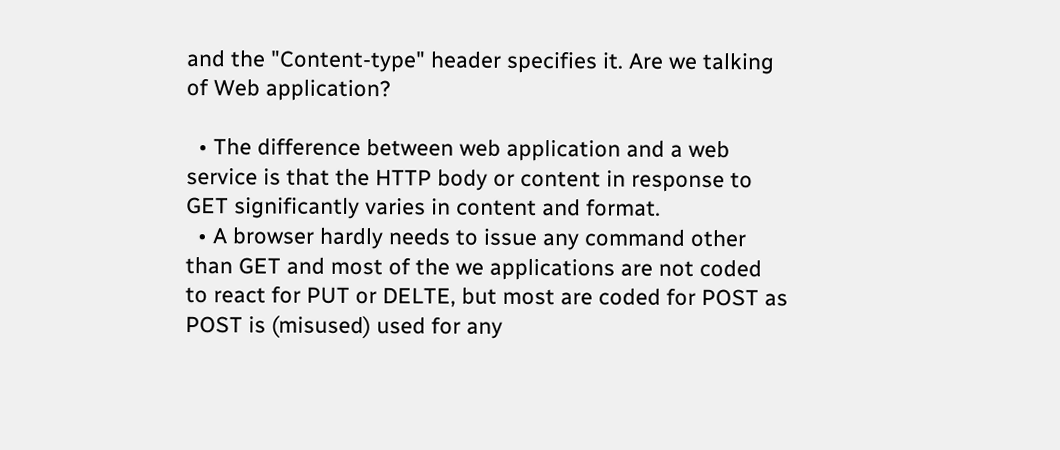and the "Content-type" header specifies it. Are we talking of Web application?

  • The difference between web application and a web service is that the HTTP body or content in response to GET significantly varies in content and format.
  • A browser hardly needs to issue any command other than GET and most of the we applications are not coded to react for PUT or DELTE, but most are coded for POST as POST is (misused) used for any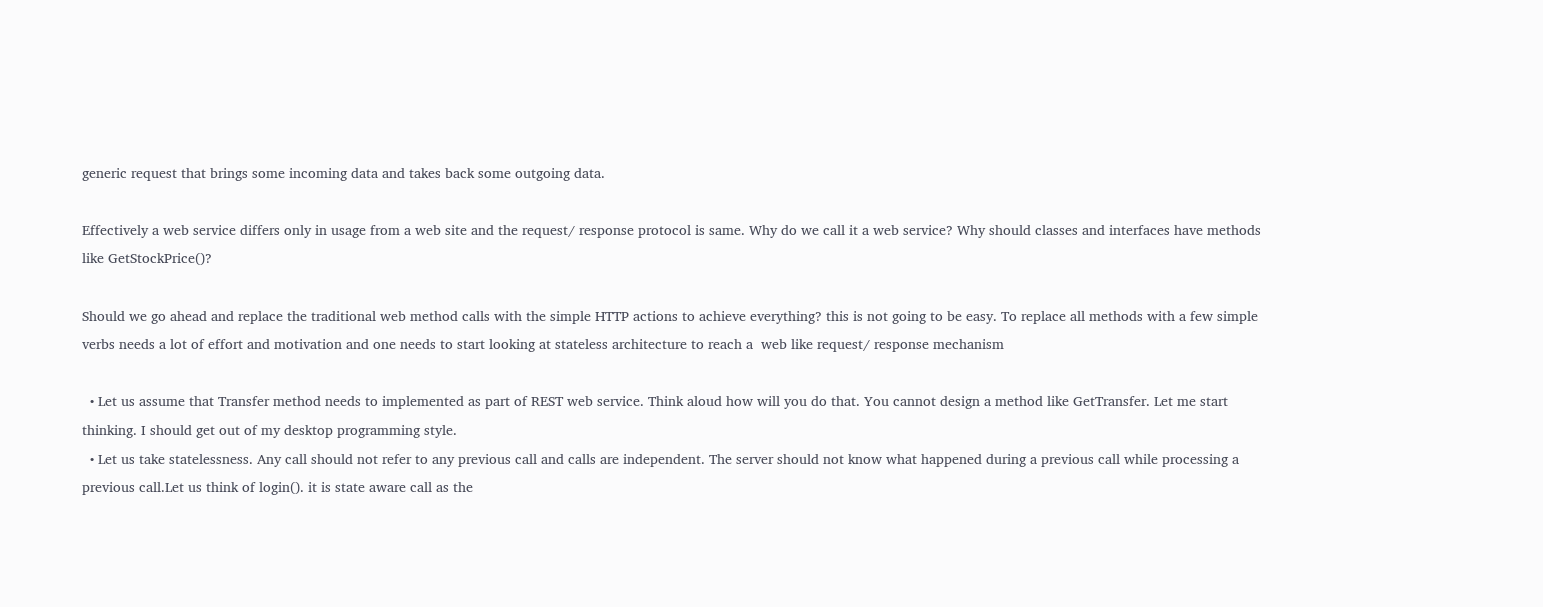generic request that brings some incoming data and takes back some outgoing data.

Effectively a web service differs only in usage from a web site and the request/ response protocol is same. Why do we call it a web service? Why should classes and interfaces have methods like GetStockPrice()?

Should we go ahead and replace the traditional web method calls with the simple HTTP actions to achieve everything? this is not going to be easy. To replace all methods with a few simple verbs needs a lot of effort and motivation and one needs to start looking at stateless architecture to reach a  web like request/ response mechanism

  • Let us assume that Transfer method needs to implemented as part of REST web service. Think aloud how will you do that. You cannot design a method like GetTransfer. Let me start thinking. I should get out of my desktop programming style.
  • Let us take statelessness. Any call should not refer to any previous call and calls are independent. The server should not know what happened during a previous call while processing a previous call.Let us think of login(). it is state aware call as the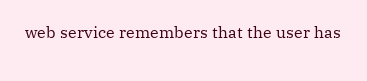web service remembers that the user has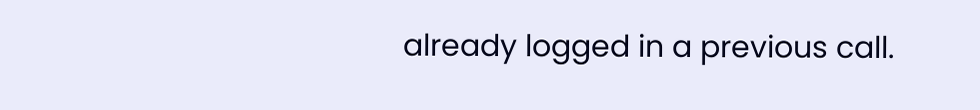already logged in a previous call.